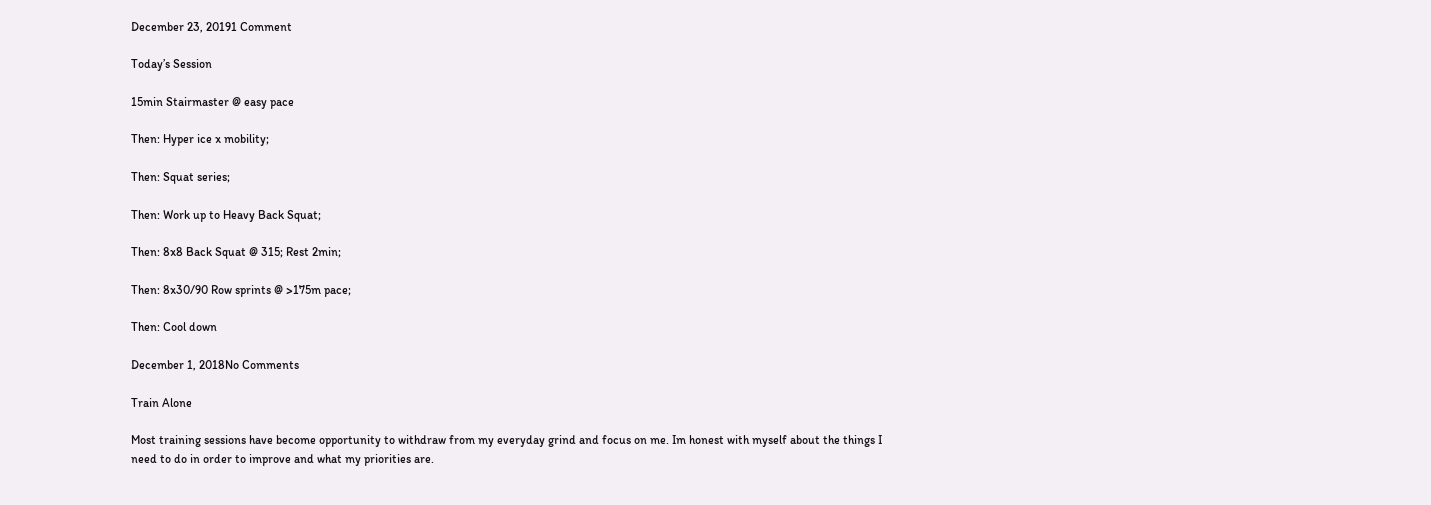December 23, 20191 Comment

Today’s Session

15min Stairmaster @ easy pace

Then: Hyper ice x mobility;

Then: Squat series;

Then: Work up to Heavy Back Squat;

Then: 8x8 Back Squat @ 315; Rest 2min;

Then: 8x30/90 Row sprints @ >175m pace;

Then: Cool down

December 1, 2018No Comments

Train Alone

Most training sessions have become opportunity to withdraw from my everyday grind and focus on me. Im honest with myself about the things I need to do in order to improve and what my priorities are.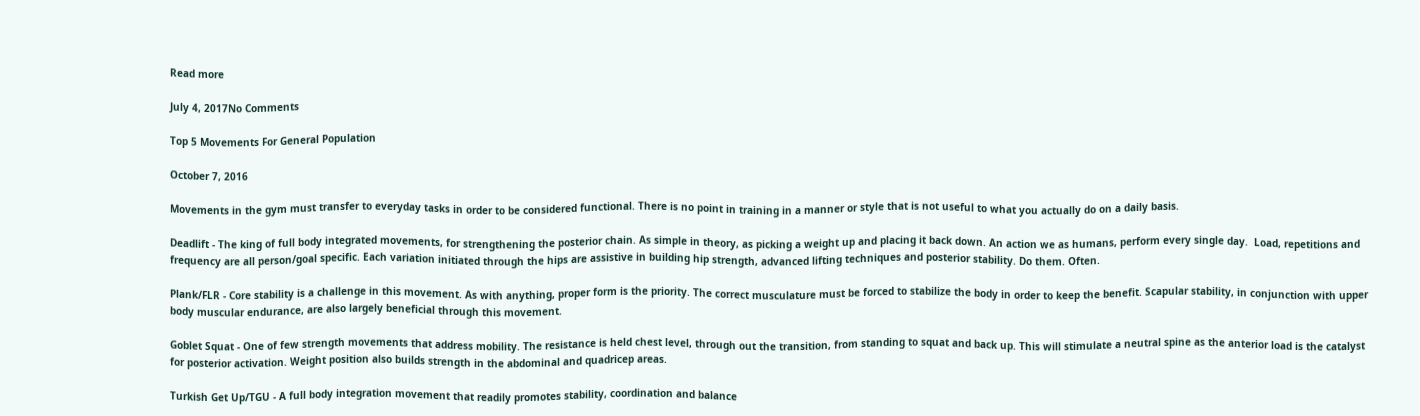Read more

July 4, 2017No Comments

Top 5 Movements For General Population

October 7, 2016

Movements in the gym must transfer to everyday tasks in order to be considered functional. There is no point in training in a manner or style that is not useful to what you actually do on a daily basis.

Deadlift - The king of full body integrated movements, for strengthening the posterior chain. As simple in theory, as picking a weight up and placing it back down. An action we as humans, perform every single day.  Load, repetitions and frequency are all person/goal specific. Each variation initiated through the hips are assistive in building hip strength, advanced lifting techniques and posterior stability. Do them. Often.

Plank/FLR - Core stability is a challenge in this movement. As with anything, proper form is the priority. The correct musculature must be forced to stabilize the body in order to keep the benefit. Scapular stability, in conjunction with upper body muscular endurance, are also largely beneficial through this movement.

Goblet Squat - One of few strength movements that address mobility. The resistance is held chest level, through out the transition, from standing to squat and back up. This will stimulate a neutral spine as the anterior load is the catalyst for posterior activation. Weight position also builds strength in the abdominal and quadricep areas.

Turkish Get Up/TGU - A full body integration movement that readily promotes stability, coordination and balance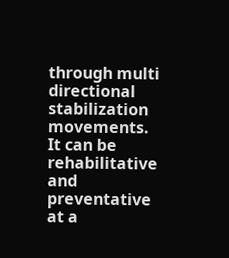through multi directional stabilization movements. It can be rehabilitative and preventative at a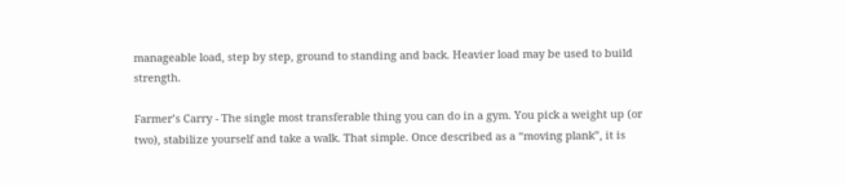manageable load, step by step, ground to standing and back. Heavier load may be used to build strength.

Farmer’s Carry - The single most transferable thing you can do in a gym. You pick a weight up (or two), stabilize yourself and take a walk. That simple. Once described as a “moving plank”, it is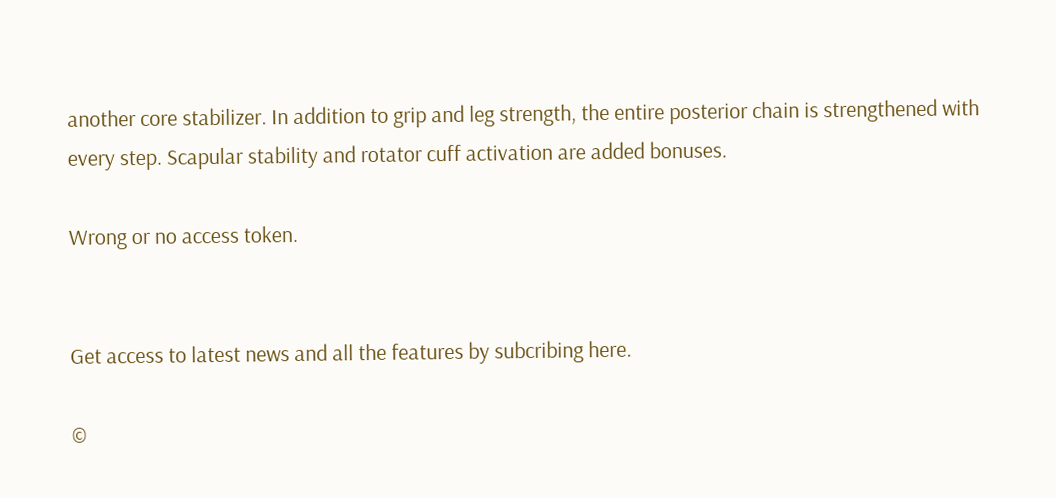another core stabilizer. In addition to grip and leg strength, the entire posterior chain is strengthened with every step. Scapular stability and rotator cuff activation are added bonuses.

Wrong or no access token.


Get access to latest news and all the features by subcribing here.

©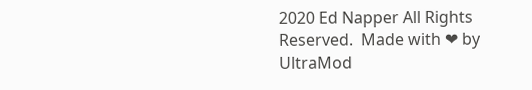2020 Ed Napper All Rights Reserved.  Made with ❤ by UltraMod